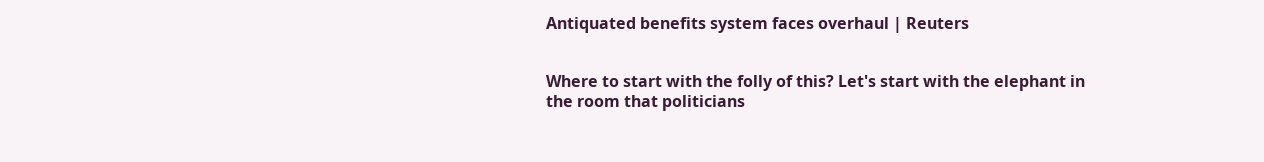Antiquated benefits system faces overhaul | Reuters


Where to start with the folly of this? Let's start with the elephant in the room that politicians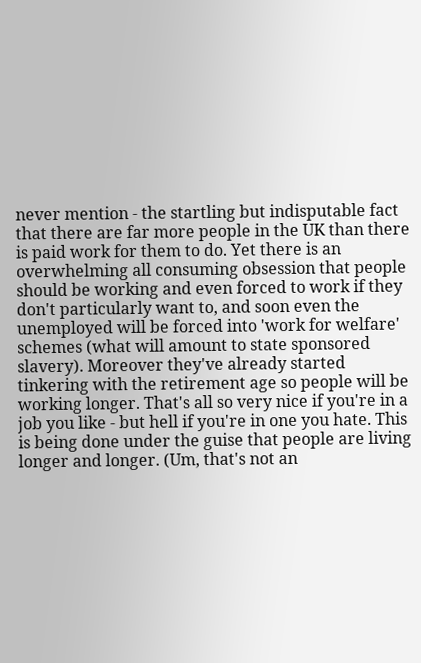never mention - the startling but indisputable fact that there are far more people in the UK than there is paid work for them to do. Yet there is an overwhelming all consuming obsession that people should be working and even forced to work if they don't particularly want to, and soon even the unemployed will be forced into 'work for welfare' schemes (what will amount to state sponsored slavery). Moreover they've already started tinkering with the retirement age so people will be working longer. That's all so very nice if you're in a job you like - but hell if you're in one you hate. This is being done under the guise that people are living longer and longer. (Um, that's not an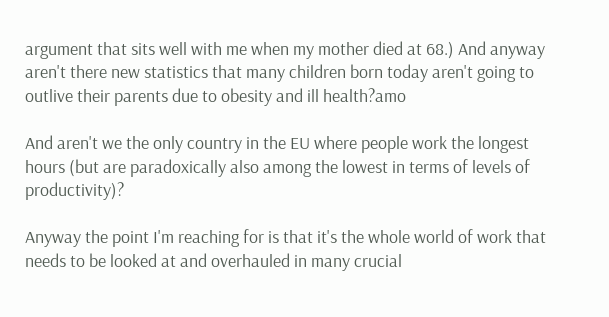argument that sits well with me when my mother died at 68.) And anyway aren't there new statistics that many children born today aren't going to outlive their parents due to obesity and ill health?amo

And aren't we the only country in the EU where people work the longest hours (but are paradoxically also among the lowest in terms of levels of productivity)?

Anyway the point I'm reaching for is that it's the whole world of work that needs to be looked at and overhauled in many crucial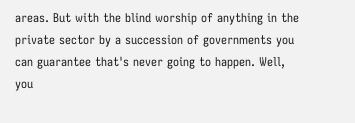areas. But with the blind worship of anything in the private sector by a succession of governments you can guarantee that's never going to happen. Well, you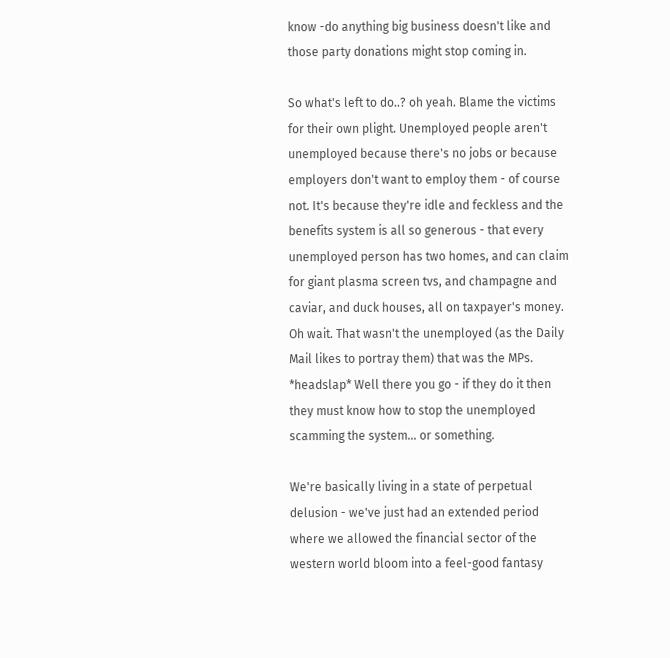know -do anything big business doesn't like and those party donations might stop coming in.

So what's left to do..? oh yeah. Blame the victims for their own plight. Unemployed people aren't unemployed because there's no jobs or because employers don't want to employ them - of course not. It's because they're idle and feckless and the benefits system is all so generous - that every unemployed person has two homes, and can claim for giant plasma screen tvs, and champagne and caviar, and duck houses, all on taxpayer's money. Oh wait. That wasn't the unemployed (as the Daily Mail likes to portray them) that was the MPs. *headslap* Well there you go - if they do it then they must know how to stop the unemployed scamming the system... or something.

We're basically living in a state of perpetual delusion - we've just had an extended period where we allowed the financial sector of the western world bloom into a feel-good fantasy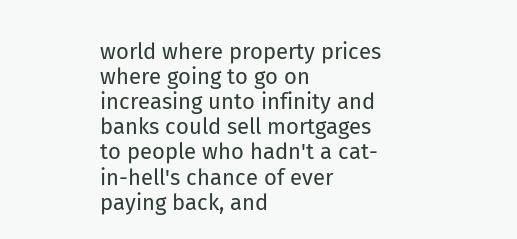world where property prices where going to go on increasing unto infinity and banks could sell mortgages to people who hadn't a cat-in-hell's chance of ever paying back, and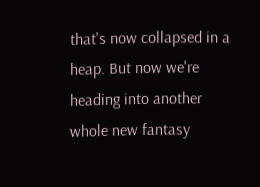that's now collapsed in a heap. But now we're heading into another whole new fantasy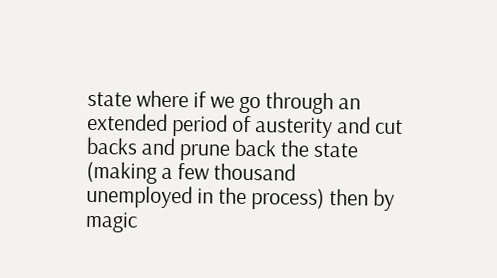state where if we go through an extended period of austerity and cut backs and prune back the state (making a few thousand unemployed in the process) then by magic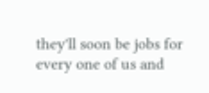they'll soon be jobs for every one of us and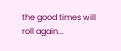the good times will roll again...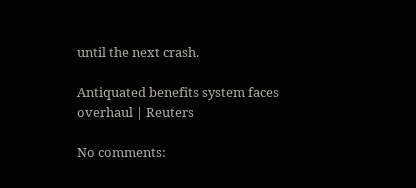until the next crash.

Antiquated benefits system faces overhaul | Reuters

No comments: